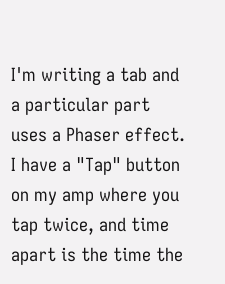I'm writing a tab and a particular part uses a Phaser effect. I have a "Tap" button on my amp where you tap twice, and time apart is the time the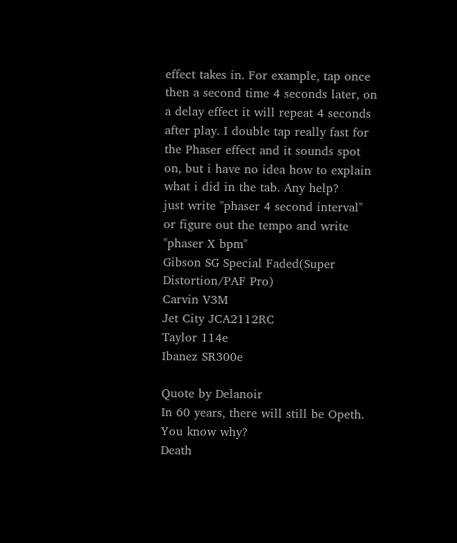effect takes in. For example, tap once then a second time 4 seconds later, on a delay effect it will repeat 4 seconds after play. I double tap really fast for the Phaser effect and it sounds spot on, but i have no idea how to explain what i did in the tab. Any help?
just write "phaser 4 second interval" or figure out the tempo and write "phaser X bpm"
Gibson SG Special Faded(Super Distortion/PAF Pro)
Carvin V3M
Jet City JCA2112RC
Taylor 114e
Ibanez SR300e

Quote by Delanoir
In 60 years, there will still be Opeth.
You know why?
Death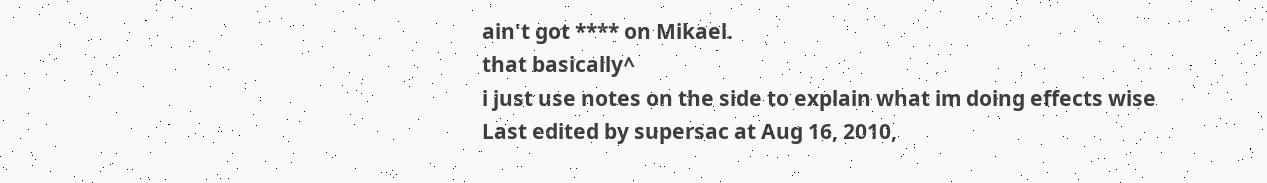ain't got **** on Mikael.
that basically^
i just use notes on the side to explain what im doing effects wise
Last edited by supersac at Aug 16, 2010,